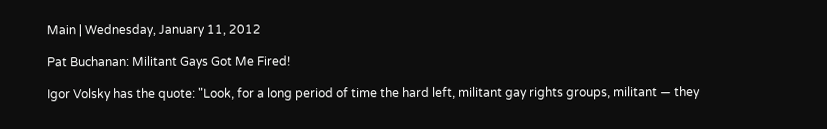Main | Wednesday, January 11, 2012

Pat Buchanan: Militant Gays Got Me Fired!

Igor Volsky has the quote: "Look, for a long period of time the hard left, militant gay rights groups, militant — they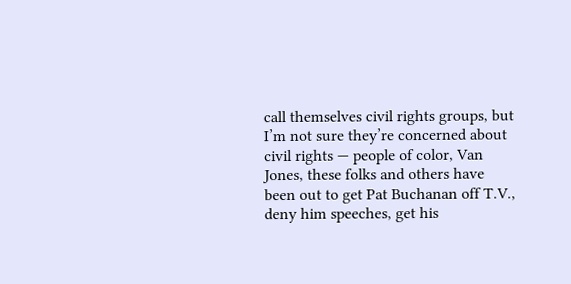call themselves civil rights groups, but I’m not sure they’re concerned about civil rights — people of color, Van Jones, these folks and others have been out to get Pat Buchanan off T.V., deny him speeches, get his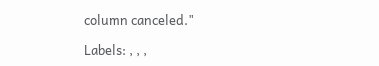column canceled."

Labels: , , ,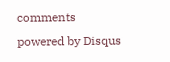comments powered by Disqus